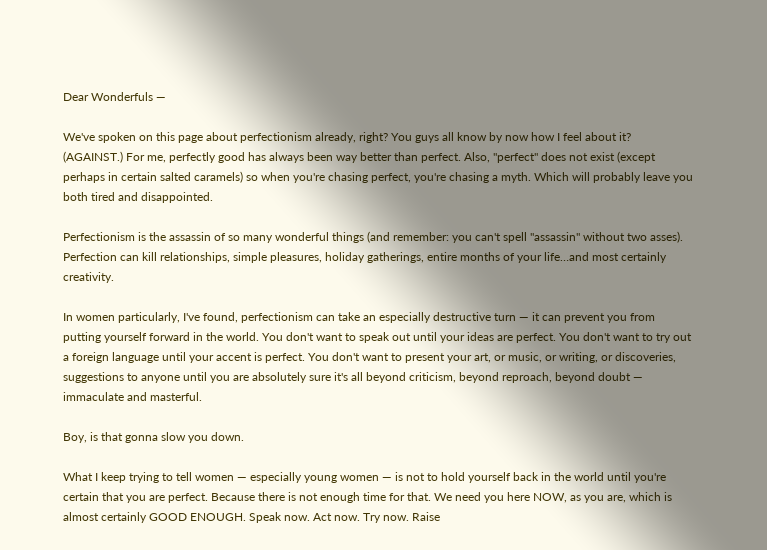Dear Wonderfuls —

We've spoken on this page about perfectionism already, right? You guys all know by now how I feel about it? (AGAINST.) For me, perfectly good has always been way better than perfect. Also, "perfect" does not exist (except perhaps in certain salted caramels) so when you're chasing perfect, you're chasing a myth. Which will probably leave you both tired and disappointed.

Perfectionism is the assassin of so many wonderful things (and remember: you can't spell "assassin" without two asses). Perfection can kill relationships, simple pleasures, holiday gatherings, entire months of your life…and most certainly creativity.

In women particularly, I've found, perfectionism can take an especially destructive turn — it can prevent you from putting yourself forward in the world. You don't want to speak out until your ideas are perfect. You don't want to try out a foreign language until your accent is perfect. You don't want to present your art, or music, or writing, or discoveries, suggestions to anyone until you are absolutely sure it's all beyond criticism, beyond reproach, beyond doubt — immaculate and masterful.

Boy, is that gonna slow you down.

What I keep trying to tell women — especially young women — is not to hold yourself back in the world until you're certain that you are perfect. Because there is not enough time for that. We need you here NOW, as you are, which is almost certainly GOOD ENOUGH. Speak now. Act now. Try now. Raise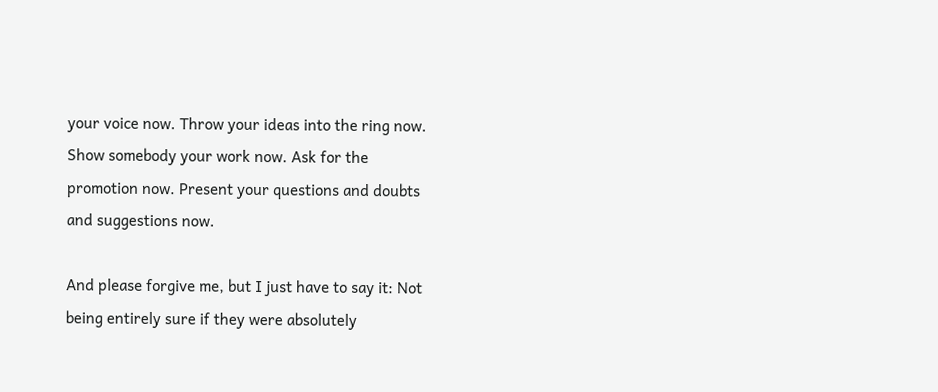your voice now. Throw your ideas into the ring now. Show somebody your work now. Ask for the promotion now. Present your questions and doubts and suggestions now.

And please forgive me, but I just have to say it: Not being entirely sure if they were absolutely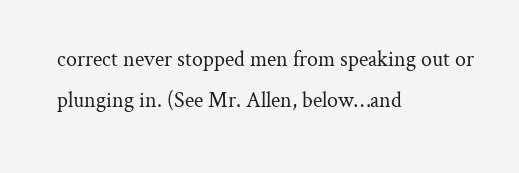correct never stopped men from speaking out or plunging in. (See Mr. Allen, below…and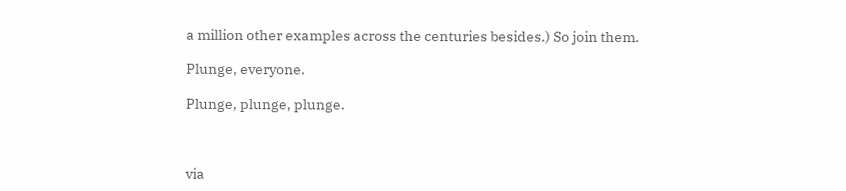a million other examples across the centuries besides.) So join them.

Plunge, everyone.

Plunge, plunge, plunge.



via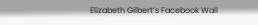Elizabeth Gilbert’s Facebook Wall